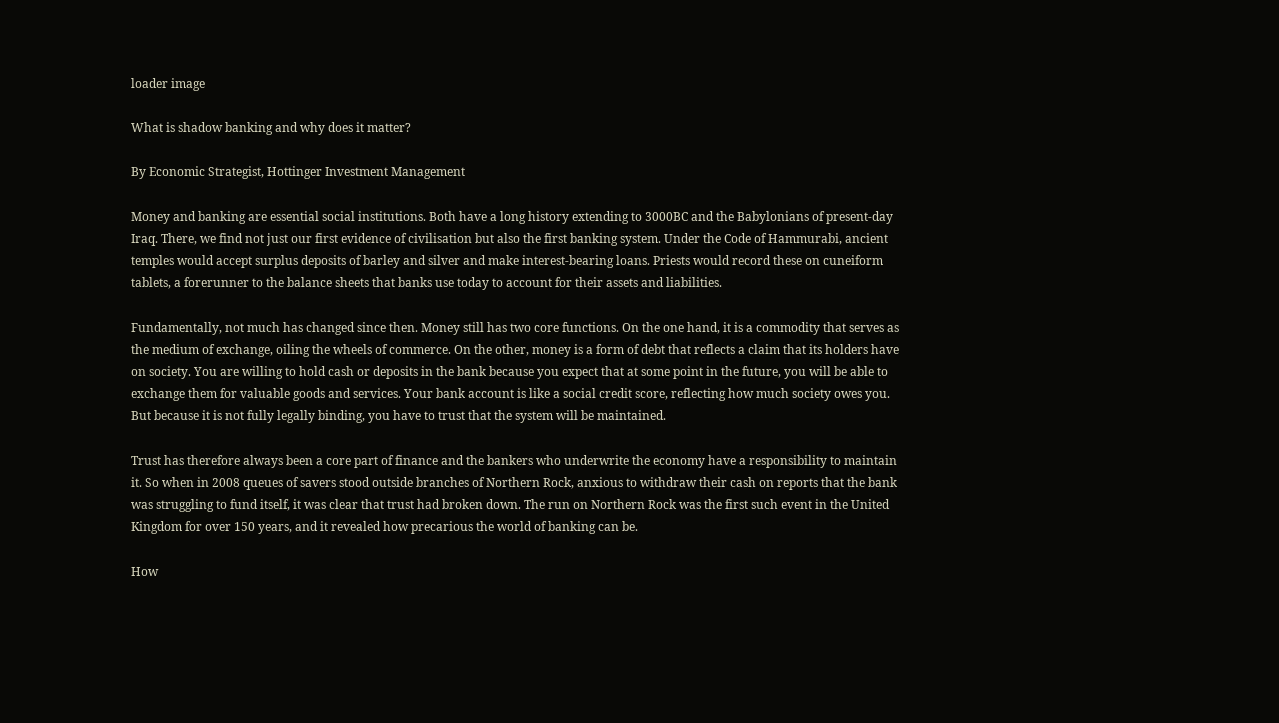loader image

What is shadow banking and why does it matter?

By Economic Strategist, Hottinger Investment Management

Money and banking are essential social institutions. Both have a long history extending to 3000BC and the Babylonians of present-day Iraq. There, we find not just our first evidence of civilisation but also the first banking system. Under the Code of Hammurabi, ancient temples would accept surplus deposits of barley and silver and make interest-bearing loans. Priests would record these on cuneiform tablets, a forerunner to the balance sheets that banks use today to account for their assets and liabilities.

Fundamentally, not much has changed since then. Money still has two core functions. On the one hand, it is a commodity that serves as the medium of exchange, oiling the wheels of commerce. On the other, money is a form of debt that reflects a claim that its holders have on society. You are willing to hold cash or deposits in the bank because you expect that at some point in the future, you will be able to exchange them for valuable goods and services. Your bank account is like a social credit score, reflecting how much society owes you. But because it is not fully legally binding, you have to trust that the system will be maintained.

Trust has therefore always been a core part of finance and the bankers who underwrite the economy have a responsibility to maintain it. So when in 2008 queues of savers stood outside branches of Northern Rock, anxious to withdraw their cash on reports that the bank was struggling to fund itself, it was clear that trust had broken down. The run on Northern Rock was the first such event in the United Kingdom for over 150 years, and it revealed how precarious the world of banking can be.

How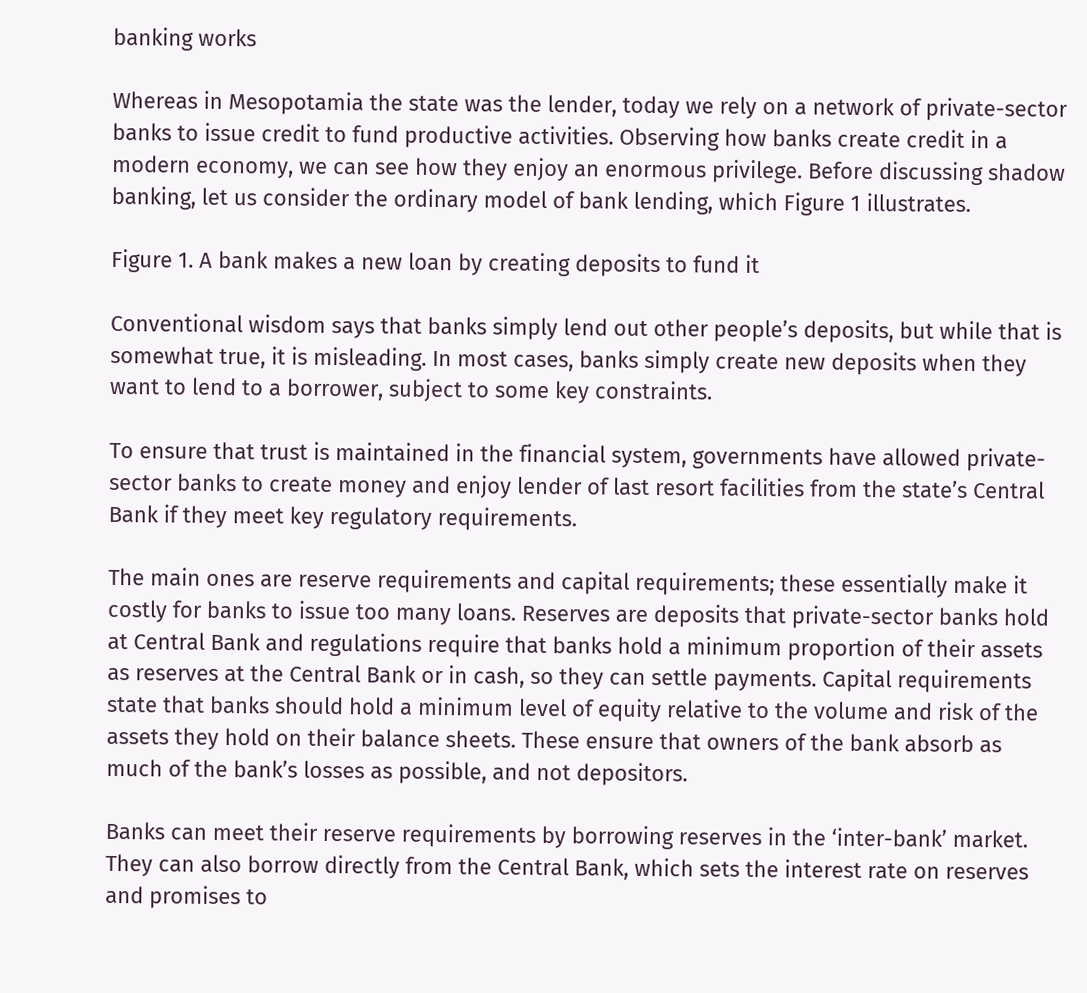banking works

Whereas in Mesopotamia the state was the lender, today we rely on a network of private-sector banks to issue credit to fund productive activities. Observing how banks create credit in a modern economy, we can see how they enjoy an enormous privilege. Before discussing shadow banking, let us consider the ordinary model of bank lending, which Figure 1 illustrates.

Figure 1. A bank makes a new loan by creating deposits to fund it

Conventional wisdom says that banks simply lend out other people’s deposits, but while that is somewhat true, it is misleading. In most cases, banks simply create new deposits when they want to lend to a borrower, subject to some key constraints.

To ensure that trust is maintained in the financial system, governments have allowed private-sector banks to create money and enjoy lender of last resort facilities from the state’s Central Bank if they meet key regulatory requirements.

The main ones are reserve requirements and capital requirements; these essentially make it costly for banks to issue too many loans. Reserves are deposits that private-sector banks hold at Central Bank and regulations require that banks hold a minimum proportion of their assets as reserves at the Central Bank or in cash, so they can settle payments. Capital requirements state that banks should hold a minimum level of equity relative to the volume and risk of the assets they hold on their balance sheets. These ensure that owners of the bank absorb as much of the bank’s losses as possible, and not depositors.

Banks can meet their reserve requirements by borrowing reserves in the ‘inter-bank’ market. They can also borrow directly from the Central Bank, which sets the interest rate on reserves and promises to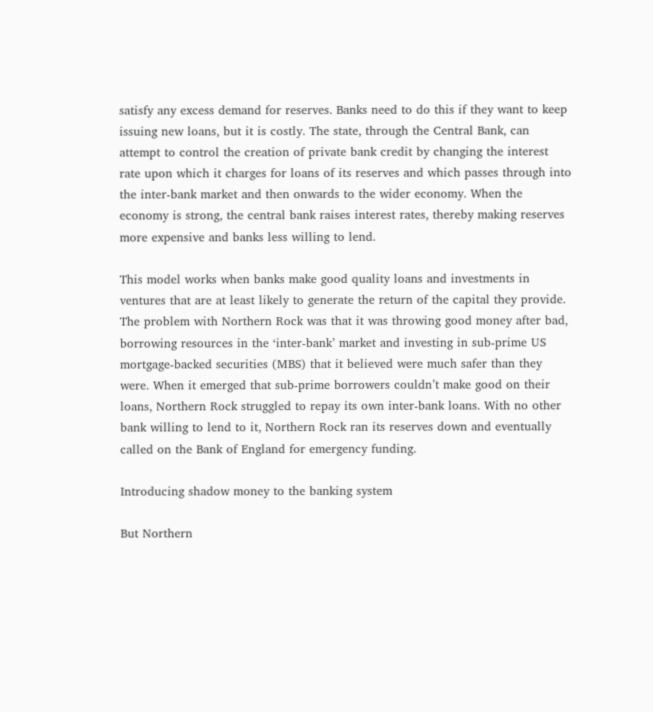satisfy any excess demand for reserves. Banks need to do this if they want to keep issuing new loans, but it is costly. The state, through the Central Bank, can attempt to control the creation of private bank credit by changing the interest rate upon which it charges for loans of its reserves and which passes through into the inter-bank market and then onwards to the wider economy. When the economy is strong, the central bank raises interest rates, thereby making reserves more expensive and banks less willing to lend.

This model works when banks make good quality loans and investments in ventures that are at least likely to generate the return of the capital they provide. The problem with Northern Rock was that it was throwing good money after bad, borrowing resources in the ‘inter-bank’ market and investing in sub-prime US mortgage-backed securities (MBS) that it believed were much safer than they were. When it emerged that sub-prime borrowers couldn’t make good on their loans, Northern Rock struggled to repay its own inter-bank loans. With no other bank willing to lend to it, Northern Rock ran its reserves down and eventually called on the Bank of England for emergency funding.

Introducing shadow money to the banking system

But Northern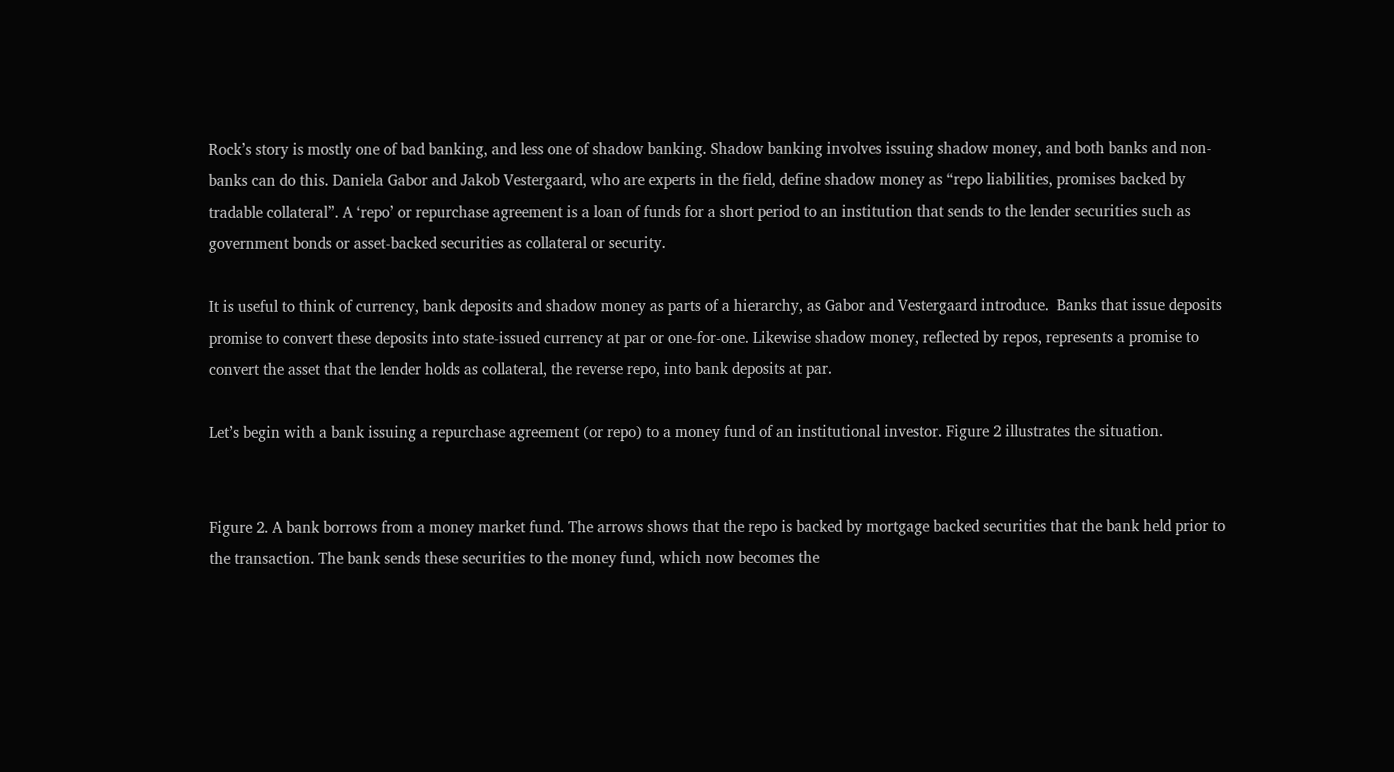Rock’s story is mostly one of bad banking, and less one of shadow banking. Shadow banking involves issuing shadow money, and both banks and non-banks can do this. Daniela Gabor and Jakob Vestergaard, who are experts in the field, define shadow money as “repo liabilities, promises backed by tradable collateral”. A ‘repo’ or repurchase agreement is a loan of funds for a short period to an institution that sends to the lender securities such as government bonds or asset-backed securities as collateral or security.

It is useful to think of currency, bank deposits and shadow money as parts of a hierarchy, as Gabor and Vestergaard introduce.  Banks that issue deposits promise to convert these deposits into state-issued currency at par or one-for-one. Likewise shadow money, reflected by repos, represents a promise to convert the asset that the lender holds as collateral, the reverse repo, into bank deposits at par.

Let’s begin with a bank issuing a repurchase agreement (or repo) to a money fund of an institutional investor. Figure 2 illustrates the situation.


Figure 2. A bank borrows from a money market fund. The arrows shows that the repo is backed by mortgage backed securities that the bank held prior to the transaction. The bank sends these securities to the money fund, which now becomes the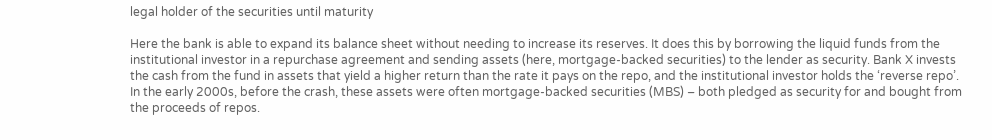legal holder of the securities until maturity

Here the bank is able to expand its balance sheet without needing to increase its reserves. It does this by borrowing the liquid funds from the institutional investor in a repurchase agreement and sending assets (here, mortgage-backed securities) to the lender as security. Bank X invests the cash from the fund in assets that yield a higher return than the rate it pays on the repo, and the institutional investor holds the ‘reverse repo’. In the early 2000s, before the crash, these assets were often mortgage-backed securities (MBS) – both pledged as security for and bought from the proceeds of repos.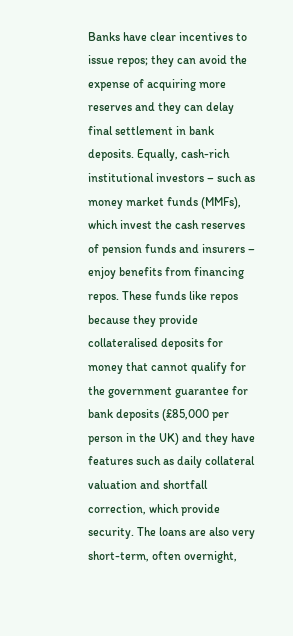Banks have clear incentives to issue repos; they can avoid the expense of acquiring more reserves and they can delay final settlement in bank deposits. Equally, cash-rich institutional investors – such as money market funds (MMFs), which invest the cash reserves of pension funds and insurers – enjoy benefits from financing repos. These funds like repos because they provide collateralised deposits for money that cannot qualify for the government guarantee for bank deposits (£85,000 per person in the UK) and they have features such as daily collateral valuation and shortfall correction, which provide security. The loans are also very short-term, often overnight,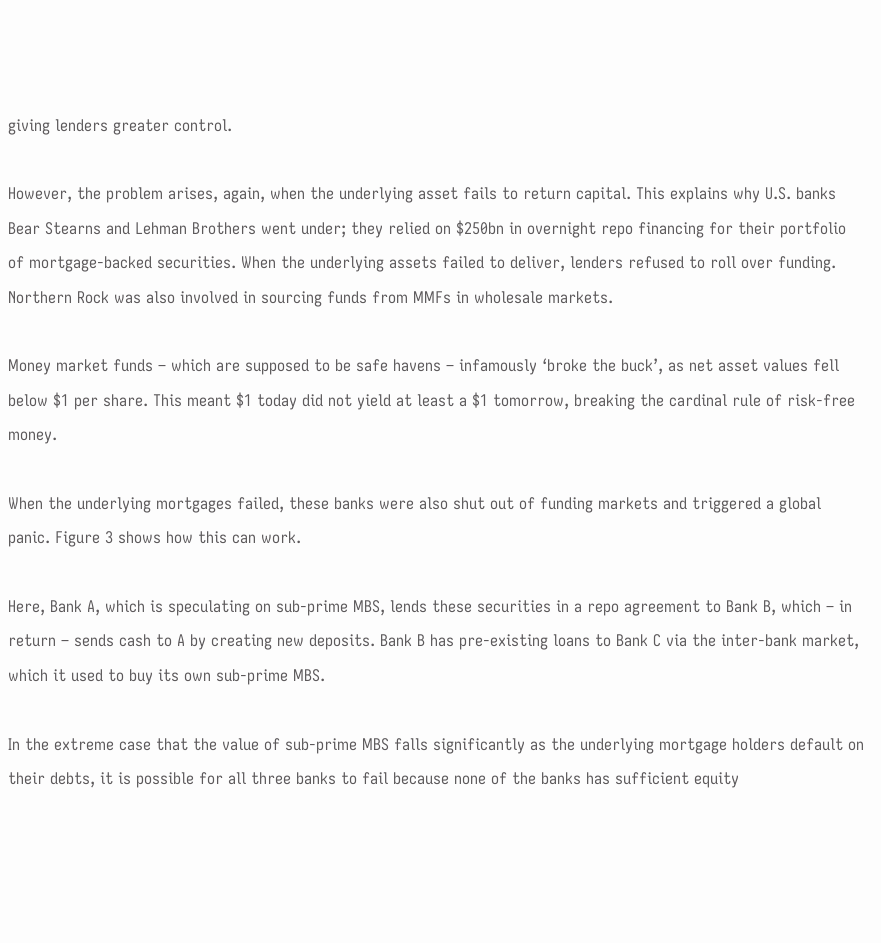giving lenders greater control.

However, the problem arises, again, when the underlying asset fails to return capital. This explains why U.S. banks Bear Stearns and Lehman Brothers went under; they relied on $250bn in overnight repo financing for their portfolio of mortgage-backed securities. When the underlying assets failed to deliver, lenders refused to roll over funding. Northern Rock was also involved in sourcing funds from MMFs in wholesale markets.

Money market funds – which are supposed to be safe havens – infamously ‘broke the buck’, as net asset values fell below $1 per share. This meant $1 today did not yield at least a $1 tomorrow, breaking the cardinal rule of risk-free money.

When the underlying mortgages failed, these banks were also shut out of funding markets and triggered a global panic. Figure 3 shows how this can work.

Here, Bank A, which is speculating on sub-prime MBS, lends these securities in a repo agreement to Bank B, which – in return – sends cash to A by creating new deposits. Bank B has pre-existing loans to Bank C via the inter-bank market, which it used to buy its own sub-prime MBS.

In the extreme case that the value of sub-prime MBS falls significantly as the underlying mortgage holders default on their debts, it is possible for all three banks to fail because none of the banks has sufficient equity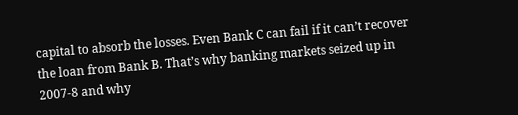capital to absorb the losses. Even Bank C can fail if it can’t recover the loan from Bank B. That’s why banking markets seized up in 2007-8 and why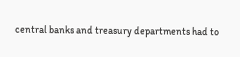central banks and treasury departments had to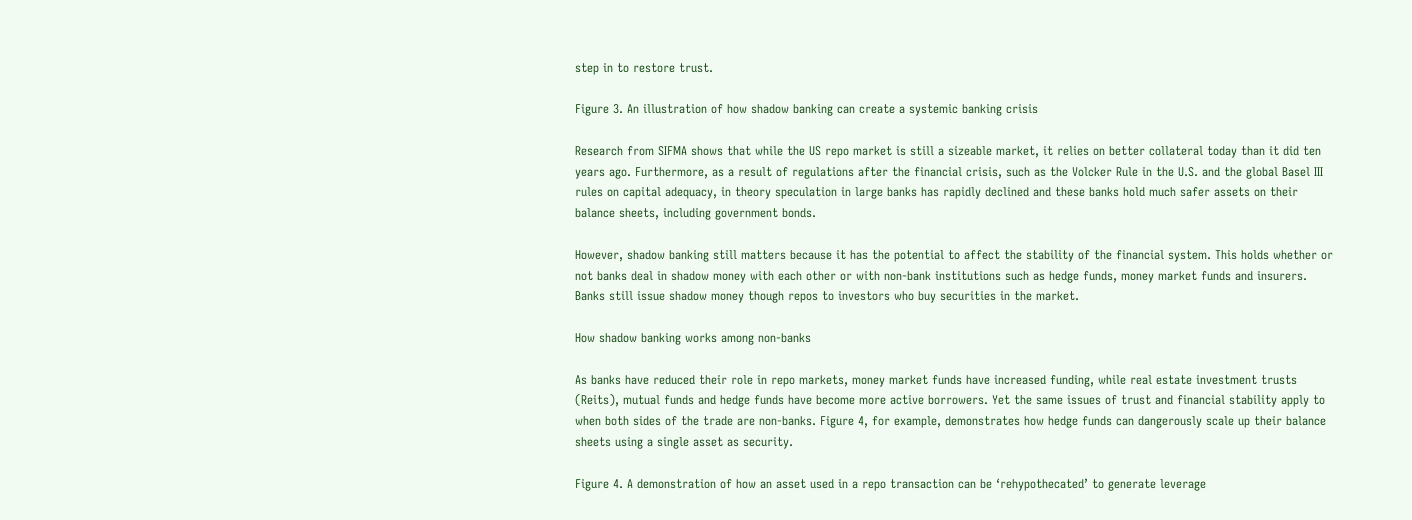step in to restore trust.

Figure 3. An illustration of how shadow banking can create a systemic banking crisis

Research from SIFMA shows that while the US repo market is still a sizeable market, it relies on better collateral today than it did ten years ago. Furthermore, as a result of regulations after the financial crisis, such as the Volcker Rule in the U.S. and the global Basel III rules on capital adequacy, in theory speculation in large banks has rapidly declined and these banks hold much safer assets on their balance sheets, including government bonds.

However, shadow banking still matters because it has the potential to affect the stability of the financial system. This holds whether or not banks deal in shadow money with each other or with non-bank institutions such as hedge funds, money market funds and insurers. Banks still issue shadow money though repos to investors who buy securities in the market.

How shadow banking works among non-banks

As banks have reduced their role in repo markets, money market funds have increased funding, while real estate investment trusts (Reits), mutual funds and hedge funds have become more active borrowers. Yet the same issues of trust and financial stability apply to when both sides of the trade are non-banks. Figure 4, for example, demonstrates how hedge funds can dangerously scale up their balance sheets using a single asset as security.

Figure 4. A demonstration of how an asset used in a repo transaction can be ‘rehypothecated’ to generate leverage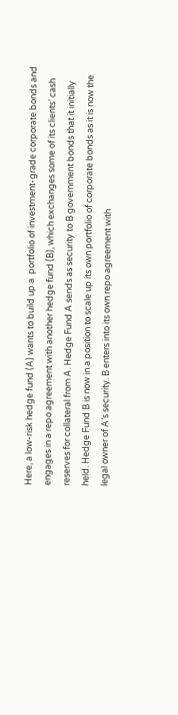Here, a low-risk hedge fund (A) wants to build up a  portfolio of investment-grade corporate bonds and engages in a repo agreement with another hedge fund (B), which exchanges some of its clients’ cash reserves for collateral from A. Hedge Fund A sends as security to B government bonds that it initially held. Hedge Fund B is now in a position to scale up its own portfolio of corporate bonds as it is now the legal owner of A’s security. B enters into its own repo agreement with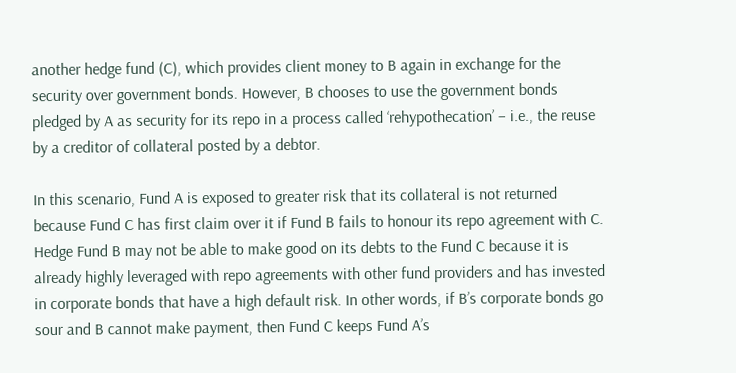another hedge fund (C), which provides client money to B again in exchange for the security over government bonds. However, B chooses to use the government bonds pledged by A as security for its repo in a process called ‘rehypothecation’ – i.e., the reuse by a creditor of collateral posted by a debtor.

In this scenario, Fund A is exposed to greater risk that its collateral is not returned because Fund C has first claim over it if Fund B fails to honour its repo agreement with C. Hedge Fund B may not be able to make good on its debts to the Fund C because it is already highly leveraged with repo agreements with other fund providers and has invested in corporate bonds that have a high default risk. In other words, if B’s corporate bonds go sour and B cannot make payment, then Fund C keeps Fund A’s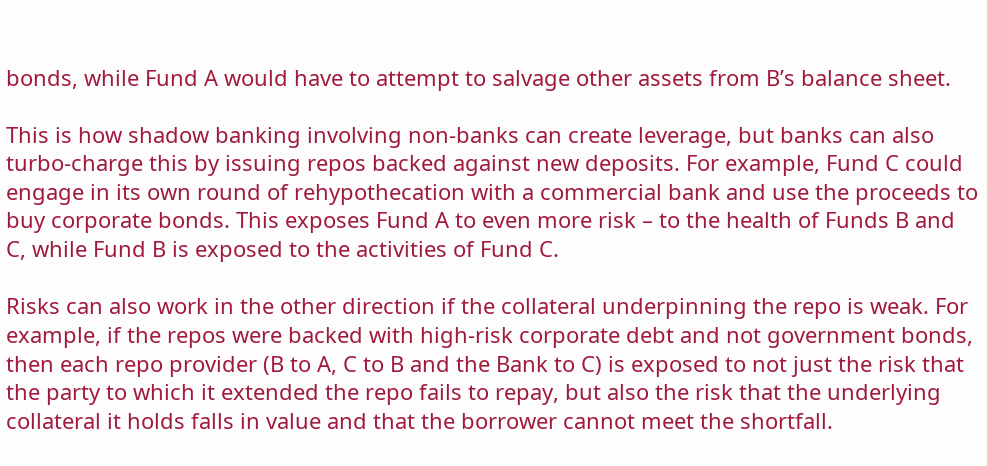bonds, while Fund A would have to attempt to salvage other assets from B’s balance sheet.

This is how shadow banking involving non-banks can create leverage, but banks can also turbo-charge this by issuing repos backed against new deposits. For example, Fund C could engage in its own round of rehypothecation with a commercial bank and use the proceeds to buy corporate bonds. This exposes Fund A to even more risk – to the health of Funds B and C, while Fund B is exposed to the activities of Fund C.

Risks can also work in the other direction if the collateral underpinning the repo is weak. For example, if the repos were backed with high-risk corporate debt and not government bonds, then each repo provider (B to A, C to B and the Bank to C) is exposed to not just the risk that the party to which it extended the repo fails to repay, but also the risk that the underlying collateral it holds falls in value and that the borrower cannot meet the shortfall.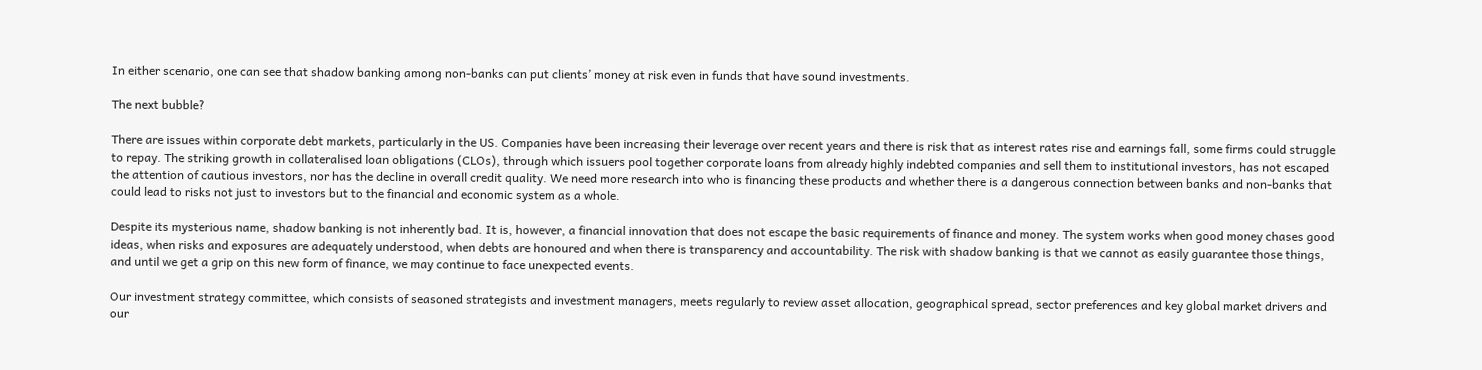In either scenario, one can see that shadow banking among non-banks can put clients’ money at risk even in funds that have sound investments.

The next bubble?

There are issues within corporate debt markets, particularly in the US. Companies have been increasing their leverage over recent years and there is risk that as interest rates rise and earnings fall, some firms could struggle to repay. The striking growth in collateralised loan obligations (CLOs), through which issuers pool together corporate loans from already highly indebted companies and sell them to institutional investors, has not escaped the attention of cautious investors, nor has the decline in overall credit quality. We need more research into who is financing these products and whether there is a dangerous connection between banks and non-banks that could lead to risks not just to investors but to the financial and economic system as a whole.

Despite its mysterious name, shadow banking is not inherently bad. It is, however, a financial innovation that does not escape the basic requirements of finance and money. The system works when good money chases good ideas, when risks and exposures are adequately understood, when debts are honoured and when there is transparency and accountability. The risk with shadow banking is that we cannot as easily guarantee those things, and until we get a grip on this new form of finance, we may continue to face unexpected events.

Our investment strategy committee, which consists of seasoned strategists and investment managers, meets regularly to review asset allocation, geographical spread, sector preferences and key global market drivers and our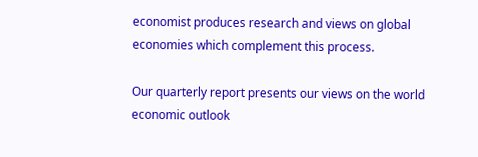economist produces research and views on global economies which complement this process.

Our quarterly report presents our views on the world economic outlook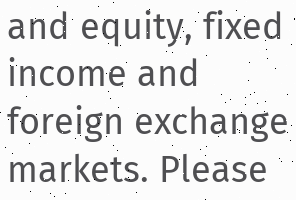and equity, fixed income and foreign exchange markets. Please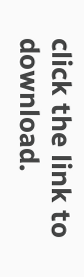click the link to download.